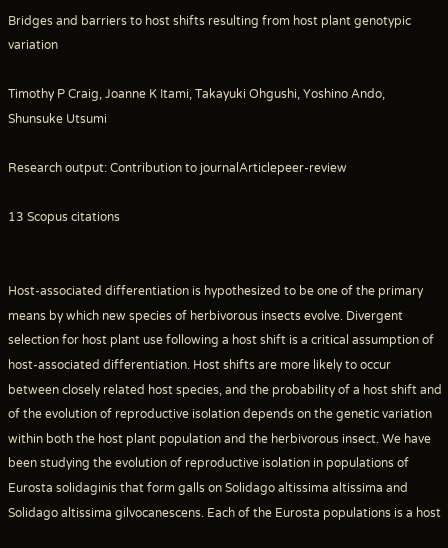Bridges and barriers to host shifts resulting from host plant genotypic variation

Timothy P Craig, Joanne K Itami, Takayuki Ohgushi, Yoshino Ando, Shunsuke Utsumi

Research output: Contribution to journalArticlepeer-review

13 Scopus citations


Host-associated differentiation is hypothesized to be one of the primary means by which new species of herbivorous insects evolve. Divergent selection for host plant use following a host shift is a critical assumption of host-associated differentiation. Host shifts are more likely to occur between closely related host species, and the probability of a host shift and of the evolution of reproductive isolation depends on the genetic variation within both the host plant population and the herbivorous insect. We have been studying the evolution of reproductive isolation in populations of Eurosta solidaginis that form galls on Solidago altissima altissima and Solidago altissima gilvocanescens. Each of the Eurosta populations is a host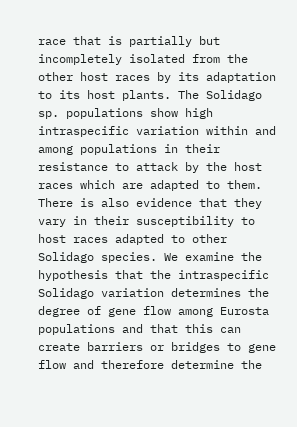race that is partially but incompletely isolated from the other host races by its adaptation to its host plants. The Solidago sp. populations show high intraspecific variation within and among populations in their resistance to attack by the host races which are adapted to them. There is also evidence that they vary in their susceptibility to host races adapted to other Solidago species. We examine the hypothesis that the intraspecific Solidago variation determines the degree of gene flow among Eurosta populations and that this can create barriers or bridges to gene flow and therefore determine the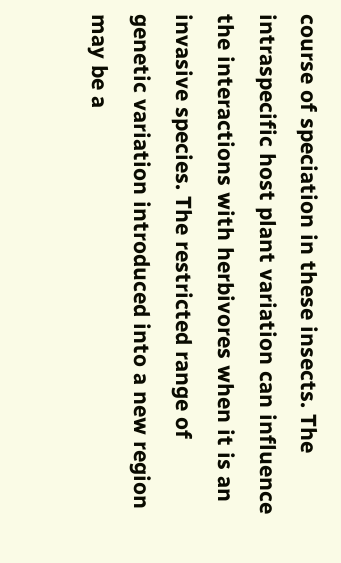course of speciation in these insects. The intraspecific host plant variation can influence the interactions with herbivores when it is an invasive species. The restricted range of genetic variation introduced into a new region may be a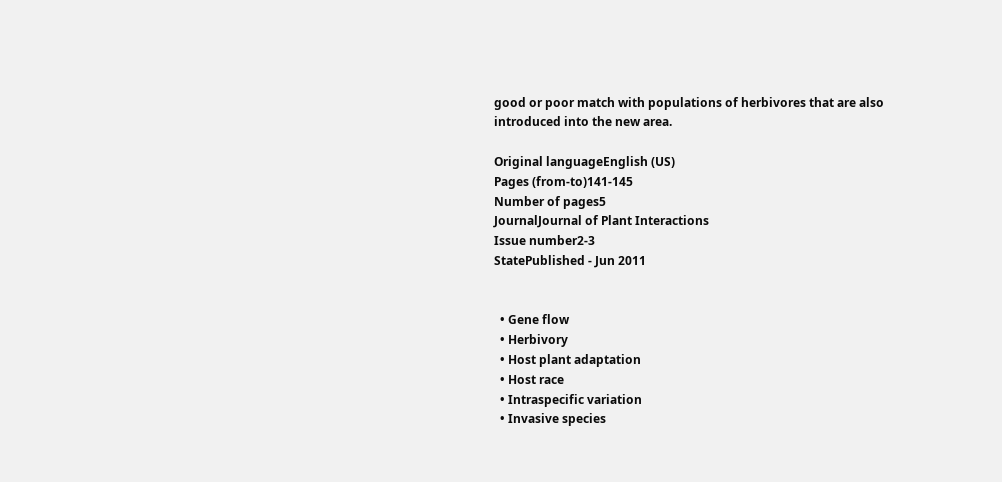good or poor match with populations of herbivores that are also introduced into the new area.

Original languageEnglish (US)
Pages (from-to)141-145
Number of pages5
JournalJournal of Plant Interactions
Issue number2-3
StatePublished - Jun 2011


  • Gene flow
  • Herbivory
  • Host plant adaptation
  • Host race
  • Intraspecific variation
  • Invasive species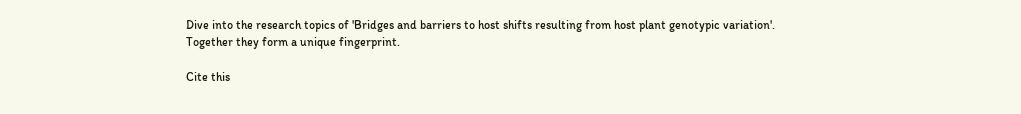Dive into the research topics of 'Bridges and barriers to host shifts resulting from host plant genotypic variation'. Together they form a unique fingerprint.

Cite this